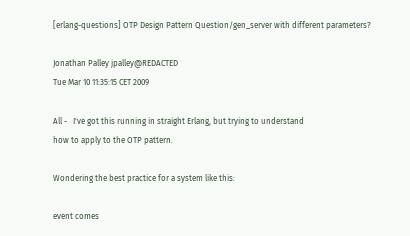[erlang-questions] OTP Design Pattern Question/gen_server with different parameters?

Jonathan Palley jpalley@REDACTED
Tue Mar 10 11:35:15 CET 2009

All -   I've got this running in straight Erlang, but trying to understand
how to apply to the OTP pattern.

Wondering the best practice for a system like this:

event comes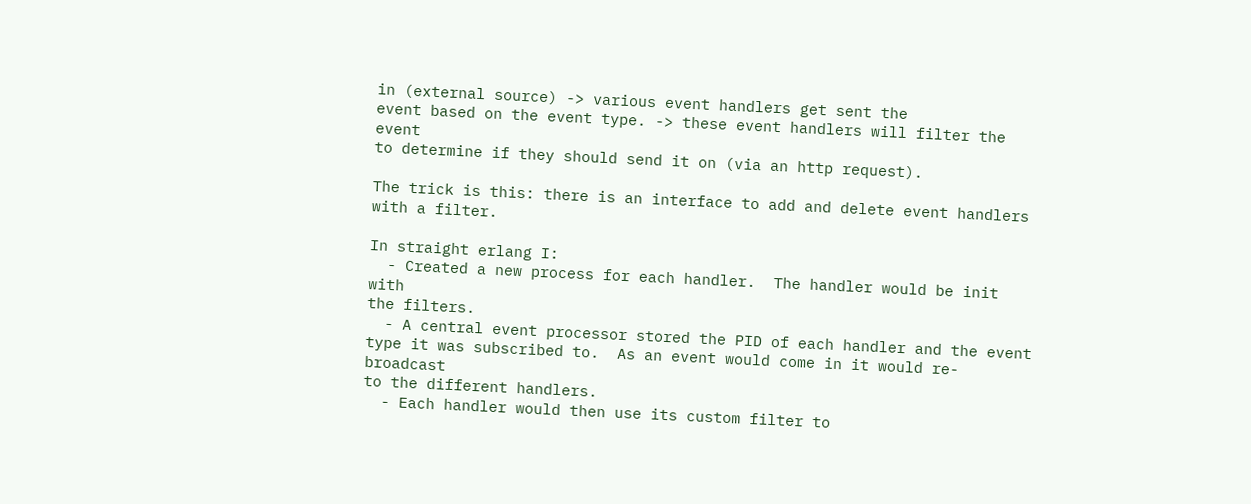in (external source) -> various event handlers get sent the
event based on the event type. -> these event handlers will filter the event
to determine if they should send it on (via an http request).

The trick is this: there is an interface to add and delete event handlers
with a filter.

In straight erlang I:
  - Created a new process for each handler.  The handler would be init with
the filters.
  - A central event processor stored the PID of each handler and the event
type it was subscribed to.  As an event would come in it would re-broadcast
to the different handlers.
  - Each handler would then use its custom filter to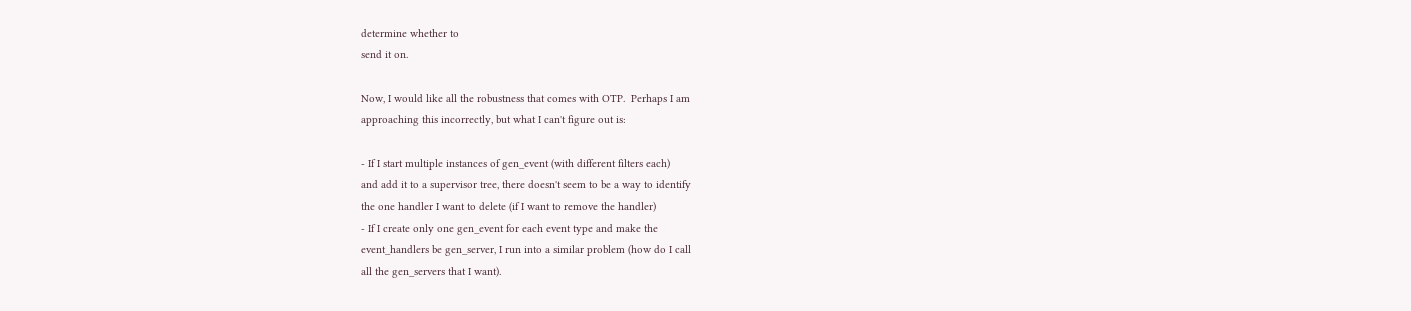determine whether to
send it on.

Now, I would like all the robustness that comes with OTP.  Perhaps I am
approaching this incorrectly, but what I can't figure out is:

- If I start multiple instances of gen_event (with different filters each)
and add it to a supervisor tree, there doesn't seem to be a way to identify
the one handler I want to delete (if I want to remove the handler)
- If I create only one gen_event for each event type and make the
event_handlers be gen_server, I run into a similar problem (how do I call
all the gen_servers that I want).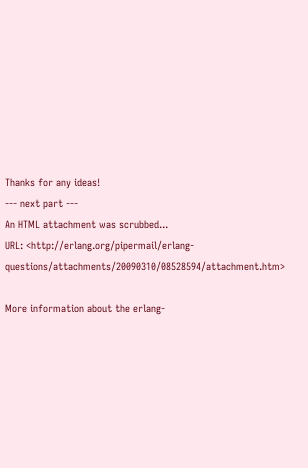Thanks for any ideas!
--- next part ---
An HTML attachment was scrubbed...
URL: <http://erlang.org/pipermail/erlang-questions/attachments/20090310/08528594/attachment.htm>

More information about the erlang-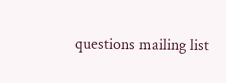questions mailing list